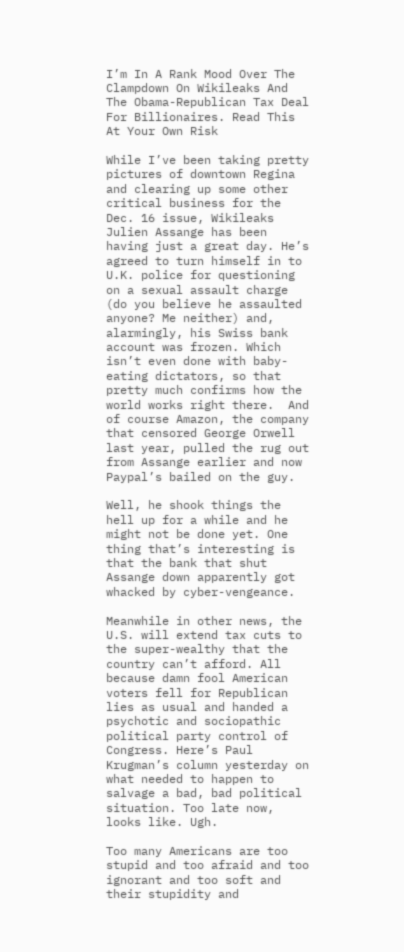I’m In A Rank Mood Over The Clampdown On Wikileaks And The Obama-Republican Tax Deal For Billionaires. Read This At Your Own Risk

While I’ve been taking pretty pictures of downtown Regina and clearing up some other critical business for the Dec. 16 issue, Wikileaks Julien Assange has been having just a great day. He’s agreed to turn himself in to U.K. police for questioning on a sexual assault charge (do you believe he assaulted anyone? Me neither) and, alarmingly, his Swiss bank account was frozen. Which isn’t even done with baby-eating dictators, so that pretty much confirms how the world works right there.  And of course Amazon, the company that censored George Orwell last year, pulled the rug out from Assange earlier and now Paypal’s bailed on the guy.

Well, he shook things the hell up for a while and he might not be done yet. One thing that’s interesting is that the bank that shut Assange down apparently got whacked by cyber-vengeance.

Meanwhile in other news, the U.S. will extend tax cuts to the super-wealthy that the country can’t afford. All because damn fool American voters fell for Republican lies as usual and handed a psychotic and sociopathic political party control of Congress. Here’s Paul Krugman’s column yesterday on what needed to happen to salvage a bad, bad political situation. Too late now, looks like. Ugh.

Too many Americans are too stupid and too afraid and too ignorant and too soft and their stupidity and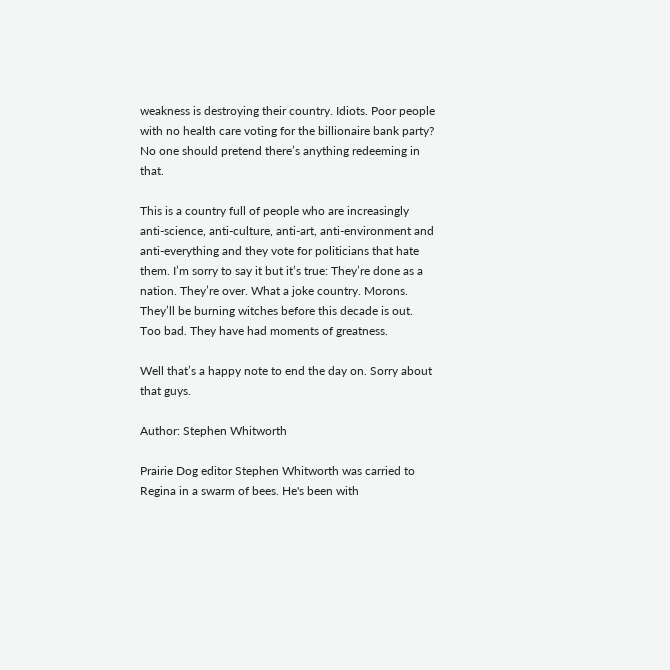weakness is destroying their country. Idiots. Poor people with no health care voting for the billionaire bank party? No one should pretend there’s anything redeeming in that.

This is a country full of people who are increasingly anti-science, anti-culture, anti-art, anti-environment and anti-everything and they vote for politicians that hate them. I’m sorry to say it but it’s true: They’re done as a nation. They’re over. What a joke country. Morons. They’ll be burning witches before this decade is out. Too bad. They have had moments of greatness.

Well that’s a happy note to end the day on. Sorry about that guys.

Author: Stephen Whitworth

Prairie Dog editor Stephen Whitworth was carried to Regina in a swarm of bees. He's been with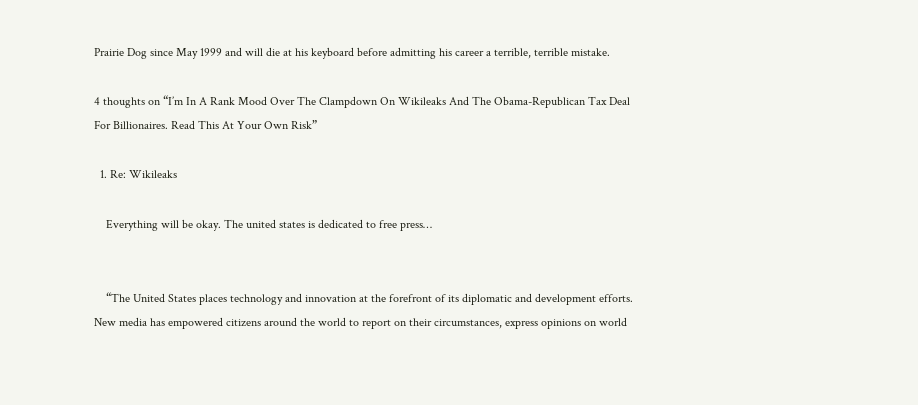Prairie Dog since May 1999 and will die at his keyboard before admitting his career a terrible, terrible mistake.

4 thoughts on “I’m In A Rank Mood Over The Clampdown On Wikileaks And The Obama-Republican Tax Deal For Billionaires. Read This At Your Own Risk”

  1. Re: Wikileaks

    Everything will be okay. The united states is dedicated to free press…


    “The United States places technology and innovation at the forefront of its diplomatic and development efforts. New media has empowered citizens around the world to report on their circumstances, express opinions on world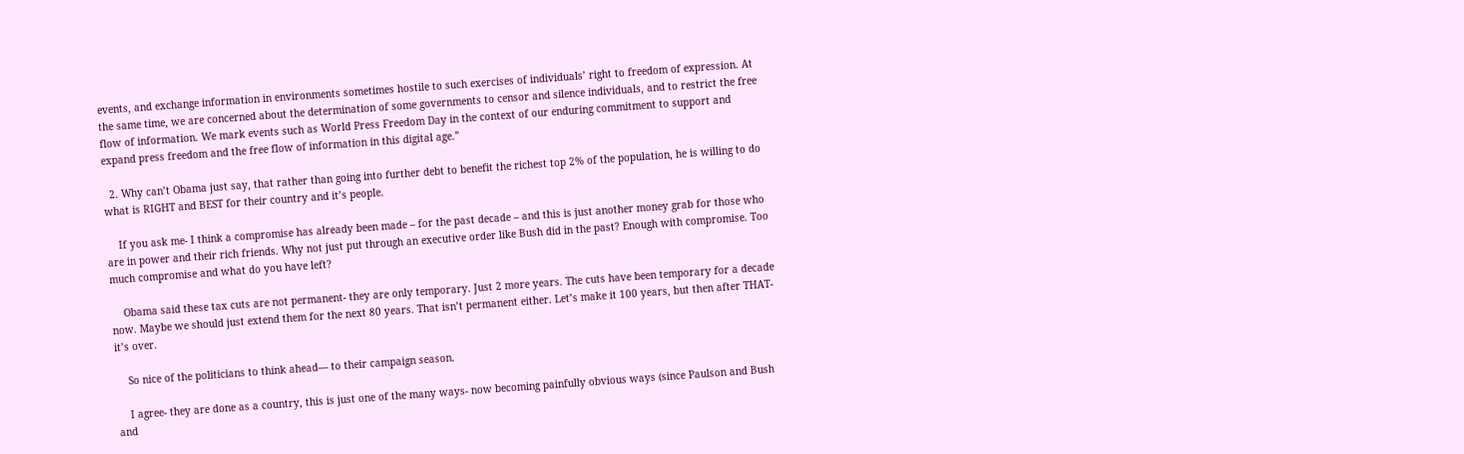events, and exchange information in environments sometimes hostile to such exercises of individuals’ right to freedom of expression. At the same time, we are concerned about the determination of some governments to censor and silence individuals, and to restrict the free flow of information. We mark events such as World Press Freedom Day in the context of our enduring commitment to support and expand press freedom and the free flow of information in this digital age.”

  2. Why can’t Obama just say, that rather than going into further debt to benefit the richest top 2% of the population, he is willing to do what is RIGHT and BEST for their country and it’s people.

    If you ask me- I think a compromise has already been made – for the past decade – and this is just another money grab for those who are in power and their rich friends. Why not just put through an executive order like Bush did in the past? Enough with compromise. Too much compromise and what do you have left?

    Obama said these tax cuts are not permanent- they are only temporary. Just 2 more years. The cuts have been temporary for a decade now. Maybe we should just extend them for the next 80 years. That isn’t permanent either. Let’s make it 100 years, but then after THAT- it’s over.

    So nice of the politicians to think ahead— to their campaign season.

    I agree- they are done as a country, this is just one of the many ways- now becoming painfully obvious ways (since Paulson and Bush and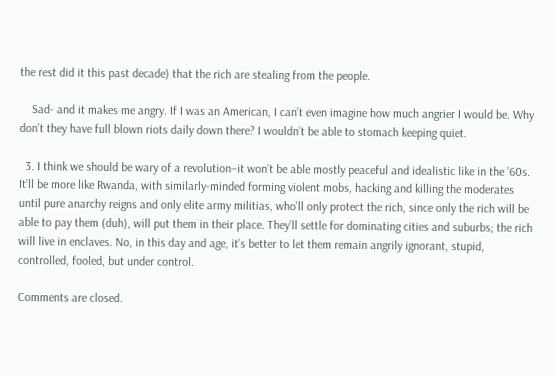the rest did it this past decade) that the rich are stealing from the people.

    Sad- and it makes me angry. If I was an American, I can’t even imagine how much angrier I would be. Why don’t they have full blown riots daily down there? I wouldn’t be able to stomach keeping quiet.

  3. I think we should be wary of a revolution–it won’t be able mostly peaceful and idealistic like in the ’60s. It’ll be more like Rwanda, with similarly-minded forming violent mobs, hacking and killing the moderates until pure anarchy reigns and only elite army militias, who’ll only protect the rich, since only the rich will be able to pay them (duh), will put them in their place. They’ll settle for dominating cities and suburbs; the rich will live in enclaves. No, in this day and age, it’s better to let them remain angrily ignorant, stupid, controlled, fooled, but under control.

Comments are closed.